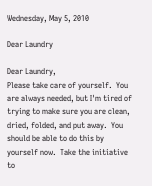Wednesday, May 5, 2010

Dear Laundry

Dear Laundry,
Please take care of yourself.  You are always needed, but I'm tired of trying to make sure you are clean, dried, folded, and put away.  You should be able to do this by yourself now.  Take the initiative to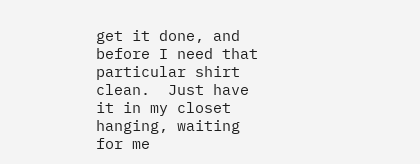get it done, and before I need that particular shirt clean.  Just have it in my closet hanging, waiting for me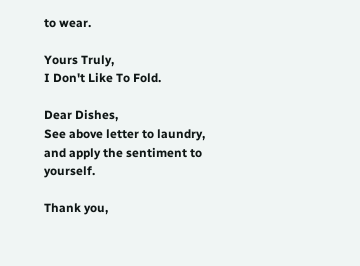to wear.

Yours Truly,
I Don't Like To Fold.

Dear Dishes,
See above letter to laundry, and apply the sentiment to yourself.

Thank you,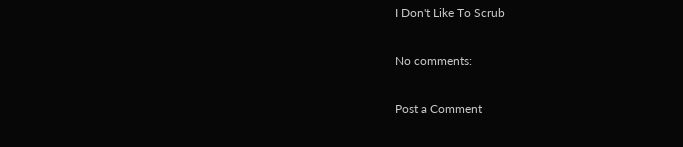I Don't Like To Scrub

No comments:

Post a Comment